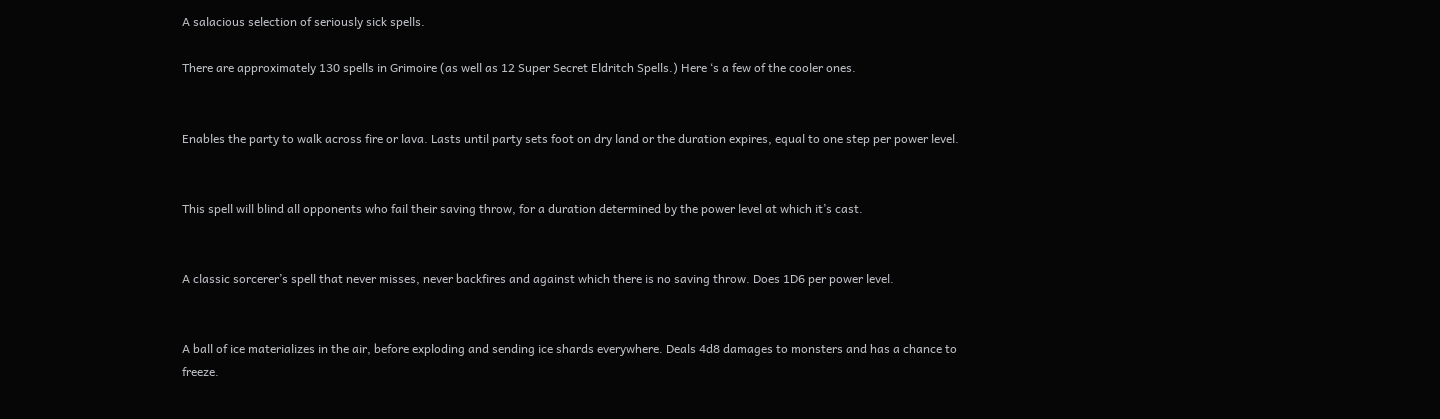A salacious selection of seriously sick spells.

There are approximately 130 spells in Grimoire (as well as 12 Super Secret Eldritch Spells.) Here ‘s a few of the cooler ones.


Enables the party to walk across fire or lava. Lasts until party sets foot on dry land or the duration expires, equal to one step per power level.


This spell will blind all opponents who fail their saving throw, for a duration determined by the power level at which it’s cast.


A classic sorcerer’s spell that never misses, never backfires and against which there is no saving throw. Does 1D6 per power level.


A ball of ice materializes in the air, before exploding and sending ice shards everywhere. Deals 4d8 damages to monsters and has a chance to freeze.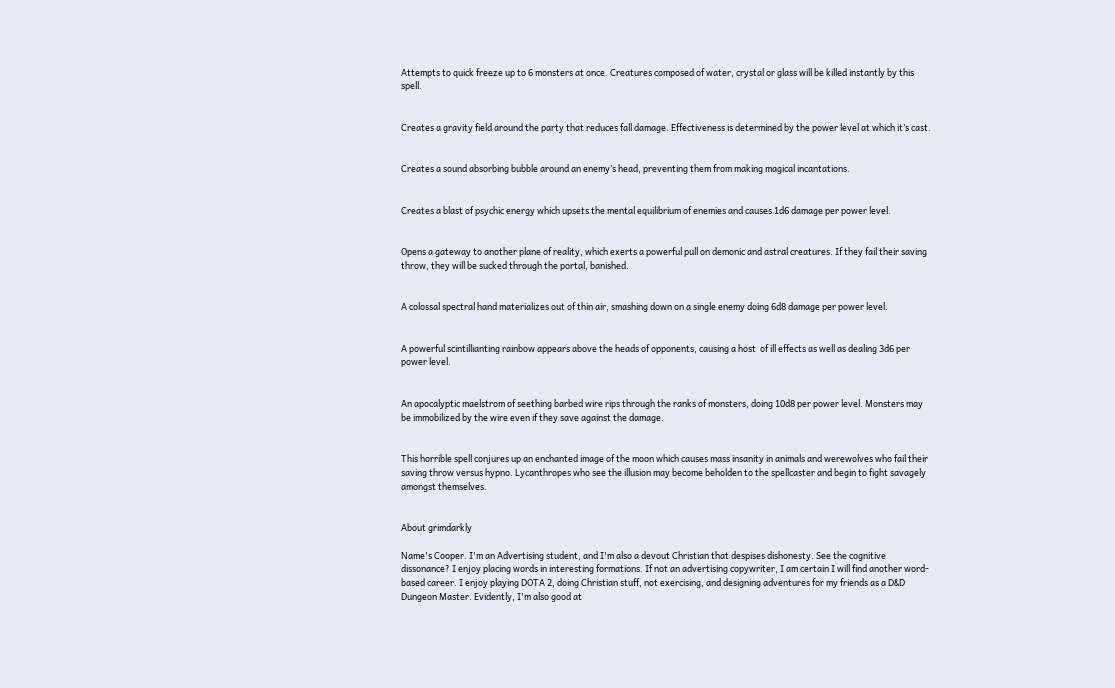Attempts to quick freeze up to 6 monsters at once. Creatures composed of water, crystal or glass will be killed instantly by this spell.


Creates a gravity field around the party that reduces fall damage. Effectiveness is determined by the power level at which it’s cast.


Creates a sound absorbing bubble around an enemy’s head, preventing them from making magical incantations.


Creates a blast of psychic energy which upsets the mental equilibrium of enemies and causes 1d6 damage per power level.


Opens a gateway to another plane of reality, which exerts a powerful pull on demonic and astral creatures. If they fail their saving throw, they will be sucked through the portal, banished.


A colossal spectral hand materializes out of thin air, smashing down on a single enemy doing 6d8 damage per power level.


A powerful scintillianting rainbow appears above the heads of opponents, causing a host  of ill effects as well as dealing 3d6 per power level.


An apocalyptic maelstrom of seething barbed wire rips through the ranks of monsters, doing 10d8 per power level. Monsters may be immobilized by the wire even if they save against the damage.


This horrible spell conjures up an enchanted image of the moon which causes mass insanity in animals and werewolves who fail their saving throw versus hypno. Lycanthropes who see the illusion may become beholden to the spellcaster and begin to fight savagely amongst themselves.


About grimdarkly

Name's Cooper. I'm an Advertising student, and I'm also a devout Christian that despises dishonesty. See the cognitive dissonance? I enjoy placing words in interesting formations. If not an advertising copywriter, I am certain I will find another word-based career. I enjoy playing DOTA 2, doing Christian stuff, not exercising, and designing adventures for my friends as a D&D Dungeon Master. Evidently, I'm also good at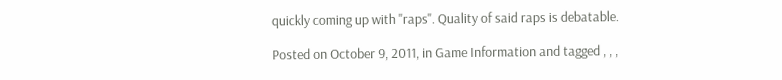quickly coming up with "raps". Quality of said raps is debatable.

Posted on October 9, 2011, in Game Information and tagged , , ,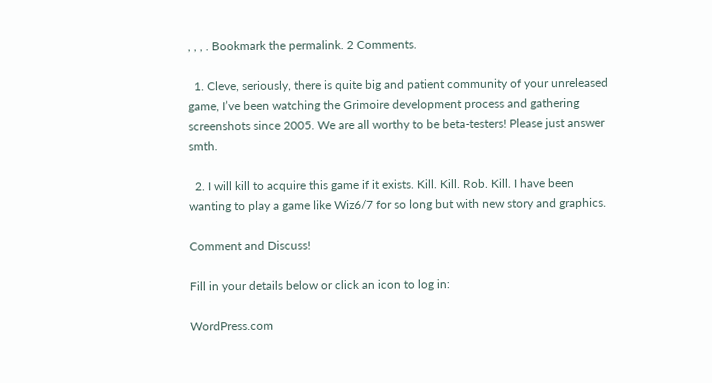, , , . Bookmark the permalink. 2 Comments.

  1. Cleve, seriously, there is quite big and patient community of your unreleased game, I’ve been watching the Grimoire development process and gathering screenshots since 2005. We are all worthy to be beta-testers! Please just answer smth.

  2. I will kill to acquire this game if it exists. Kill. Kill. Rob. Kill. I have been wanting to play a game like Wiz6/7 for so long but with new story and graphics.

Comment and Discuss!

Fill in your details below or click an icon to log in:

WordPress.com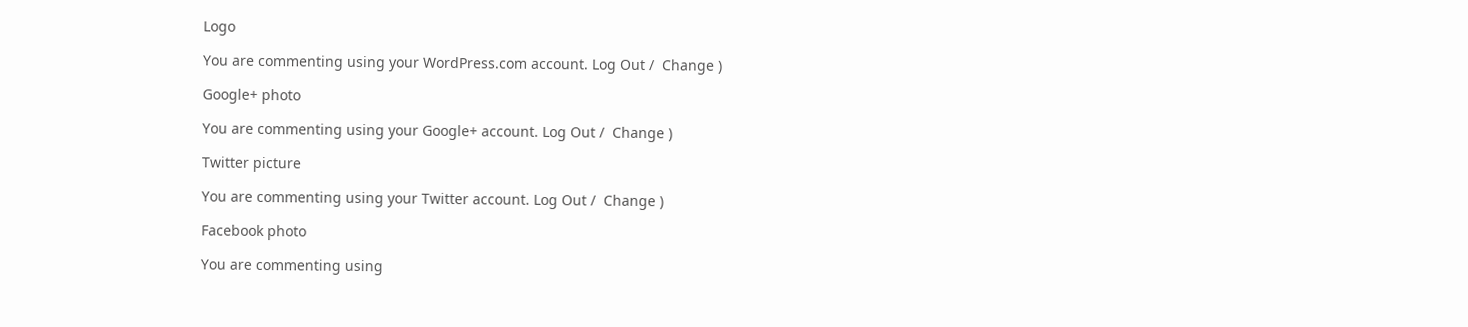Logo

You are commenting using your WordPress.com account. Log Out /  Change )

Google+ photo

You are commenting using your Google+ account. Log Out /  Change )

Twitter picture

You are commenting using your Twitter account. Log Out /  Change )

Facebook photo

You are commenting using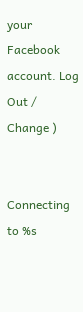your Facebook account. Log Out /  Change )


Connecting to %s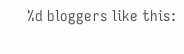%d bloggers like this: